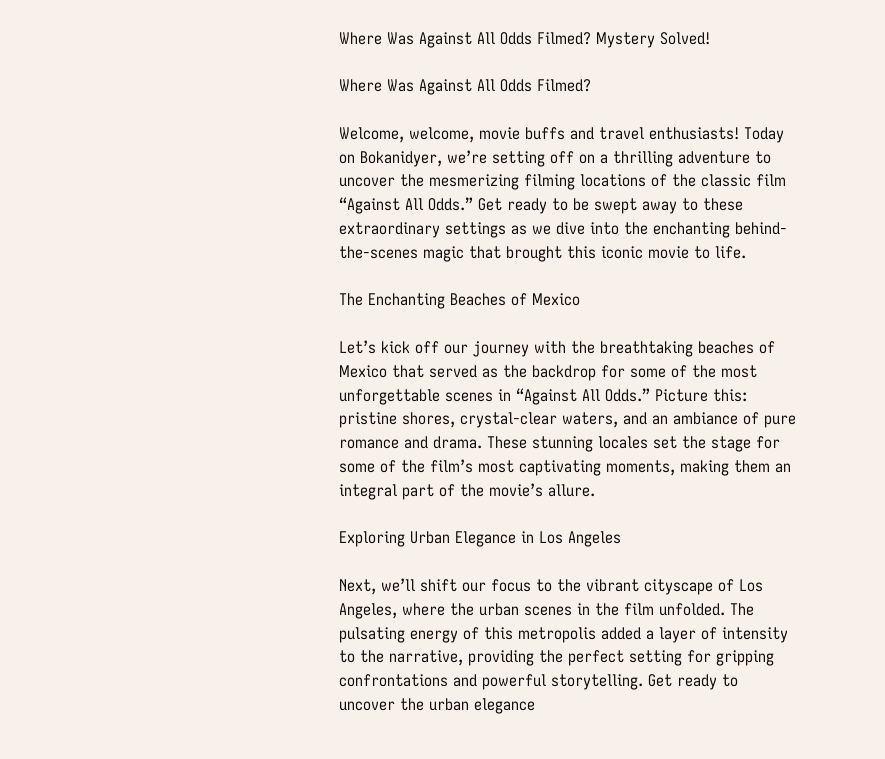Where Was Against All Odds Filmed? Mystery Solved!

Where Was Against All Odds Filmed?

Welcome, welcome, movie buffs and travel enthusiasts! Today on Bokanidyer, we’re setting off on a thrilling adventure to uncover the mesmerizing filming locations of the classic film “Against All Odds.” Get ready to be swept away to these extraordinary settings as we dive into the enchanting behind-the-scenes magic that brought this iconic movie to life.

The Enchanting Beaches of Mexico

Let’s kick off our journey with the breathtaking beaches of Mexico that served as the backdrop for some of the most unforgettable scenes in “Against All Odds.” Picture this: pristine shores, crystal-clear waters, and an ambiance of pure romance and drama. These stunning locales set the stage for some of the film’s most captivating moments, making them an integral part of the movie’s allure.

Exploring Urban Elegance in Los Angeles

Next, we’ll shift our focus to the vibrant cityscape of Los Angeles, where the urban scenes in the film unfolded. The pulsating energy of this metropolis added a layer of intensity to the narrative, providing the perfect setting for gripping confrontations and powerful storytelling. Get ready to uncover the urban elegance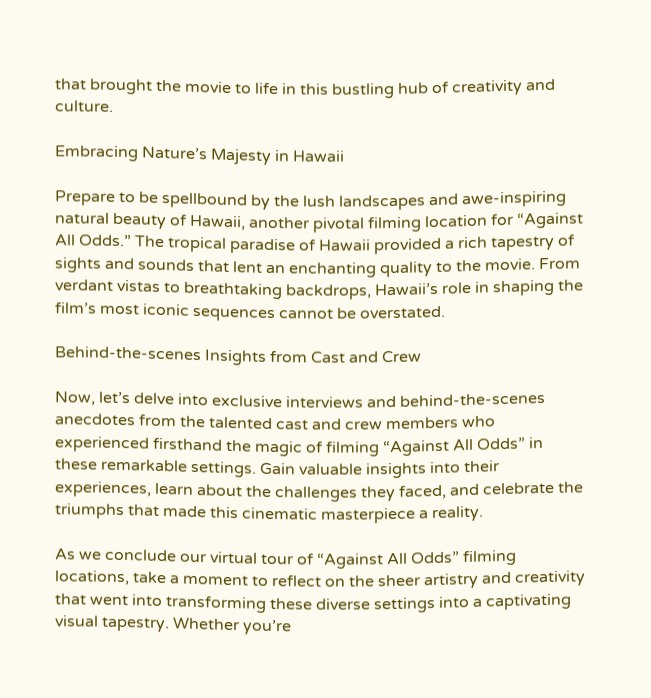that brought the movie to life in this bustling hub of creativity and culture.

Embracing Nature’s Majesty in Hawaii

Prepare to be spellbound by the lush landscapes and awe-inspiring natural beauty of Hawaii, another pivotal filming location for “Against All Odds.” The tropical paradise of Hawaii provided a rich tapestry of sights and sounds that lent an enchanting quality to the movie. From verdant vistas to breathtaking backdrops, Hawaii’s role in shaping the film’s most iconic sequences cannot be overstated.

Behind-the-scenes Insights from Cast and Crew

Now, let’s delve into exclusive interviews and behind-the-scenes anecdotes from the talented cast and crew members who experienced firsthand the magic of filming “Against All Odds” in these remarkable settings. Gain valuable insights into their experiences, learn about the challenges they faced, and celebrate the triumphs that made this cinematic masterpiece a reality.

As we conclude our virtual tour of “Against All Odds” filming locations, take a moment to reflect on the sheer artistry and creativity that went into transforming these diverse settings into a captivating visual tapestry. Whether you’re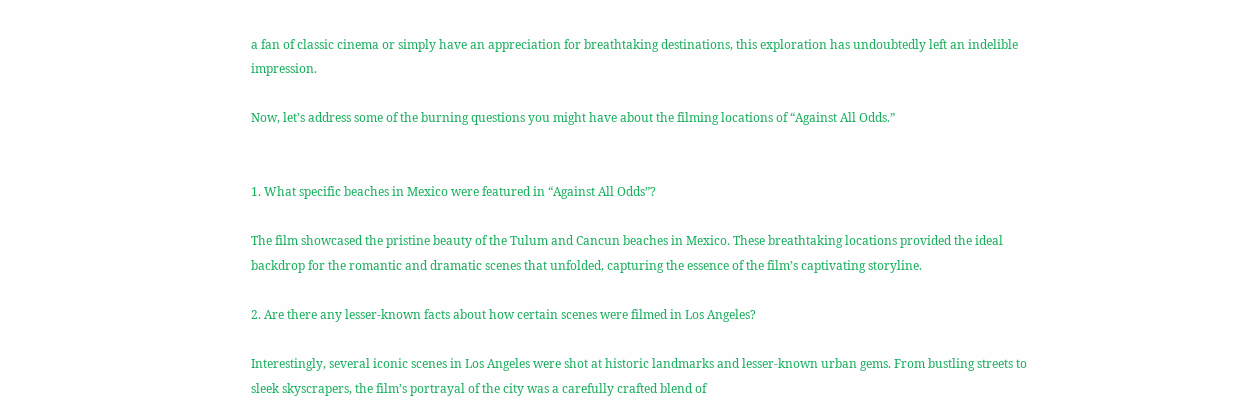a fan of classic cinema or simply have an appreciation for breathtaking destinations, this exploration has undoubtedly left an indelible impression.

Now, let’s address some of the burning questions you might have about the filming locations of “Against All Odds.”


1. What specific beaches in Mexico were featured in “Against All Odds”?

The film showcased the pristine beauty of the Tulum and Cancun beaches in Mexico. These breathtaking locations provided the ideal backdrop for the romantic and dramatic scenes that unfolded, capturing the essence of the film’s captivating storyline.

2. Are there any lesser-known facts about how certain scenes were filmed in Los Angeles?

Interestingly, several iconic scenes in Los Angeles were shot at historic landmarks and lesser-known urban gems. From bustling streets to sleek skyscrapers, the film’s portrayal of the city was a carefully crafted blend of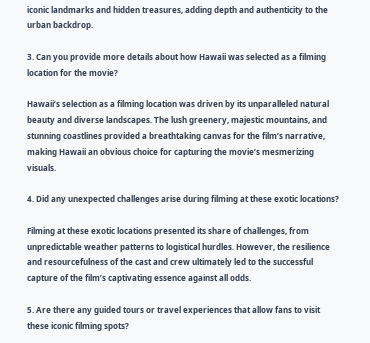iconic landmarks and hidden treasures, adding depth and authenticity to the urban backdrop.

3. Can you provide more details about how Hawaii was selected as a filming location for the movie?

Hawaii’s selection as a filming location was driven by its unparalleled natural beauty and diverse landscapes. The lush greenery, majestic mountains, and stunning coastlines provided a breathtaking canvas for the film’s narrative, making Hawaii an obvious choice for capturing the movie’s mesmerizing visuals.

4. Did any unexpected challenges arise during filming at these exotic locations?

Filming at these exotic locations presented its share of challenges, from unpredictable weather patterns to logistical hurdles. However, the resilience and resourcefulness of the cast and crew ultimately led to the successful capture of the film’s captivating essence against all odds.

5. Are there any guided tours or travel experiences that allow fans to visit these iconic filming spots?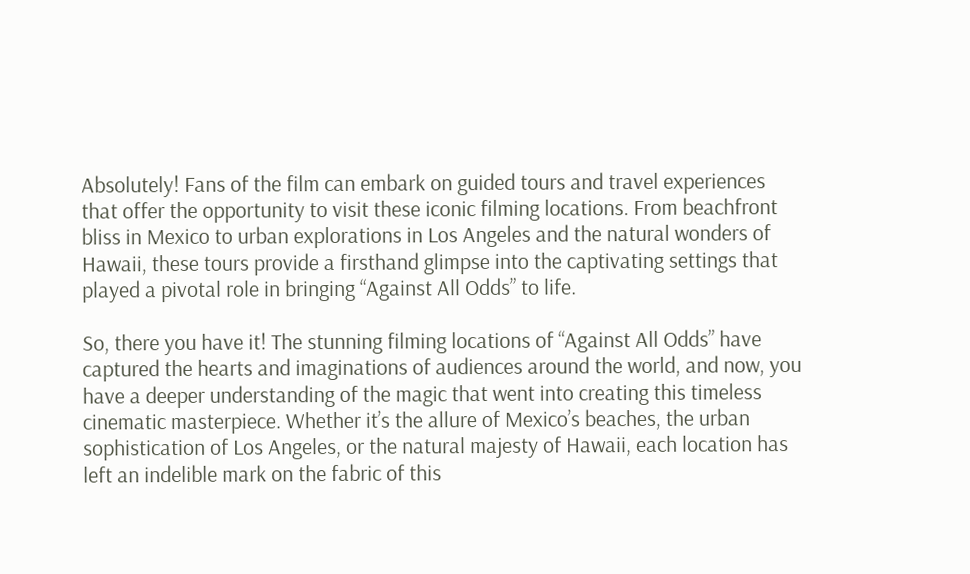Absolutely! Fans of the film can embark on guided tours and travel experiences that offer the opportunity to visit these iconic filming locations. From beachfront bliss in Mexico to urban explorations in Los Angeles and the natural wonders of Hawaii, these tours provide a firsthand glimpse into the captivating settings that played a pivotal role in bringing “Against All Odds” to life.

So, there you have it! The stunning filming locations of “Against All Odds” have captured the hearts and imaginations of audiences around the world, and now, you have a deeper understanding of the magic that went into creating this timeless cinematic masterpiece. Whether it’s the allure of Mexico’s beaches, the urban sophistication of Los Angeles, or the natural majesty of Hawaii, each location has left an indelible mark on the fabric of this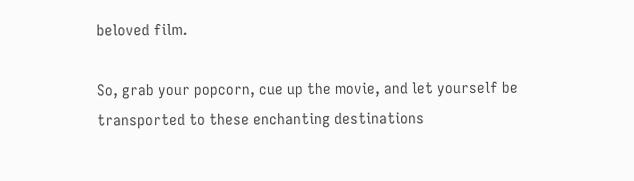beloved film.

So, grab your popcorn, cue up the movie, and let yourself be transported to these enchanting destinations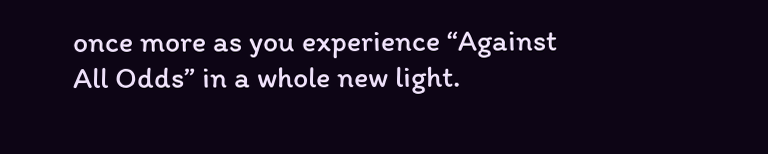once more as you experience “Against All Odds” in a whole new light.